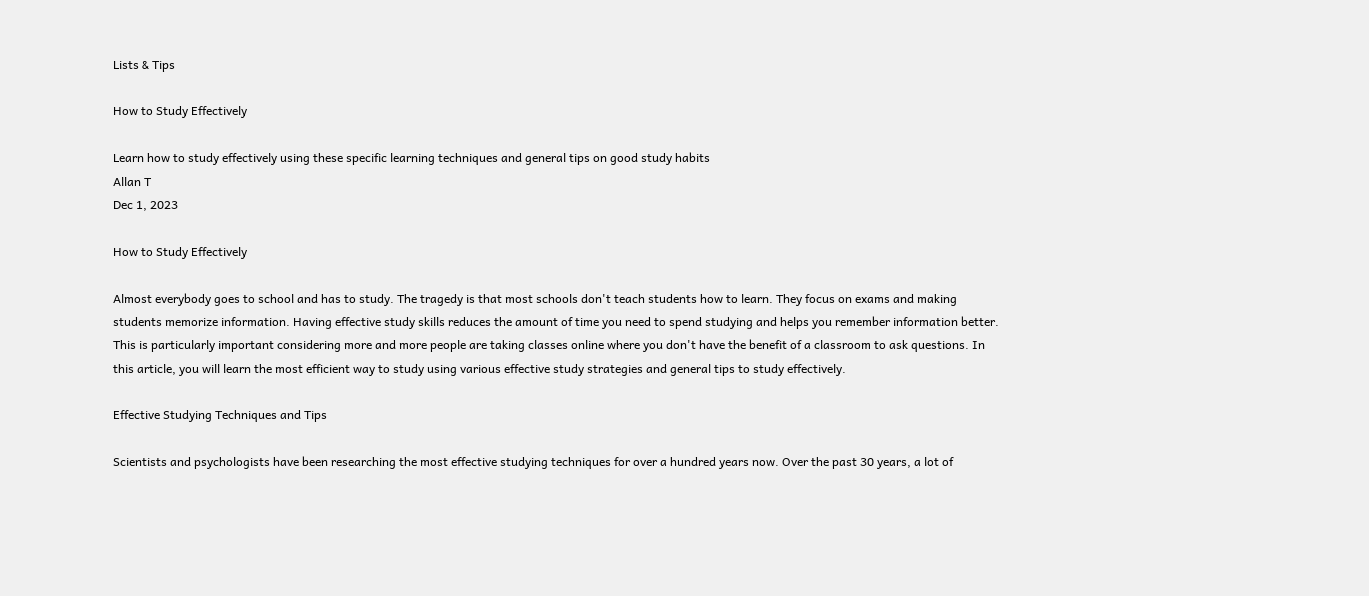Lists & Tips

How to Study Effectively

Learn how to study effectively using these specific learning techniques and general tips on good study habits
Allan T
Dec 1, 2023

How to Study Effectively

Almost everybody goes to school and has to study. The tragedy is that most schools don't teach students how to learn. They focus on exams and making students memorize information. Having effective study skills reduces the amount of time you need to spend studying and helps you remember information better. This is particularly important considering more and more people are taking classes online where you don't have the benefit of a classroom to ask questions. In this article, you will learn the most efficient way to study using various effective study strategies and general tips to study effectively.

Effective Studying Techniques and Tips

Scientists and psychologists have been researching the most effective studying techniques for over a hundred years now. Over the past 30 years, a lot of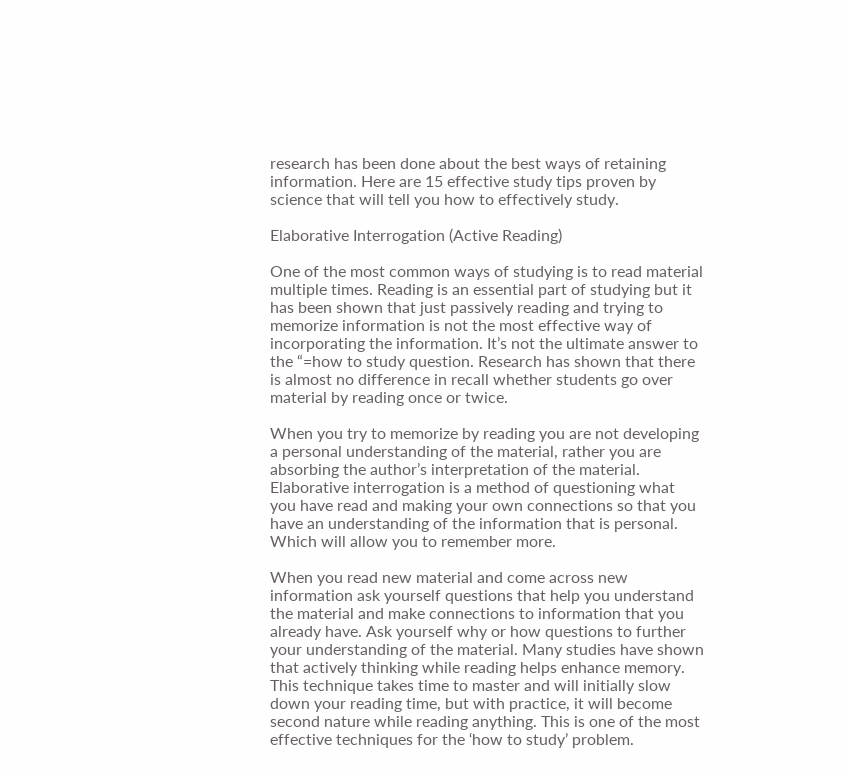research has been done about the best ways of retaining information. Here are 15 effective study tips proven by science that will tell you how to effectively study.

Elaborative Interrogation (Active Reading)

One of the most common ways of studying is to read material multiple times. Reading is an essential part of studying but it has been shown that just passively reading and trying to memorize information is not the most effective way of incorporating the information. It’s not the ultimate answer to the “=how to study question. Research has shown that there is almost no difference in recall whether students go over material by reading once or twice.

When you try to memorize by reading you are not developing a personal understanding of the material, rather you are absorbing the author’s interpretation of the material. Elaborative interrogation is a method of questioning what you have read and making your own connections so that you have an understanding of the information that is personal. Which will allow you to remember more.

When you read new material and come across new information ask yourself questions that help you understand the material and make connections to information that you already have. Ask yourself why or how questions to further your understanding of the material. Many studies have shown that actively thinking while reading helps enhance memory. This technique takes time to master and will initially slow down your reading time, but with practice, it will become second nature while reading anything. This is one of the most effective techniques for the ‘how to study’ problem.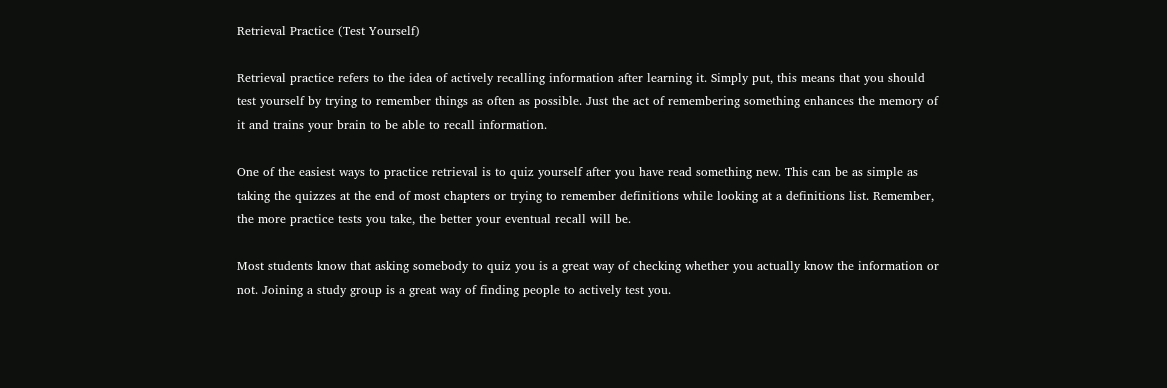Retrieval Practice (Test Yourself)

Retrieval practice refers to the idea of actively recalling information after learning it. Simply put, this means that you should test yourself by trying to remember things as often as possible. Just the act of remembering something enhances the memory of it and trains your brain to be able to recall information.

One of the easiest ways to practice retrieval is to quiz yourself after you have read something new. This can be as simple as taking the quizzes at the end of most chapters or trying to remember definitions while looking at a definitions list. Remember, the more practice tests you take, the better your eventual recall will be.

Most students know that asking somebody to quiz you is a great way of checking whether you actually know the information or not. Joining a study group is a great way of finding people to actively test you.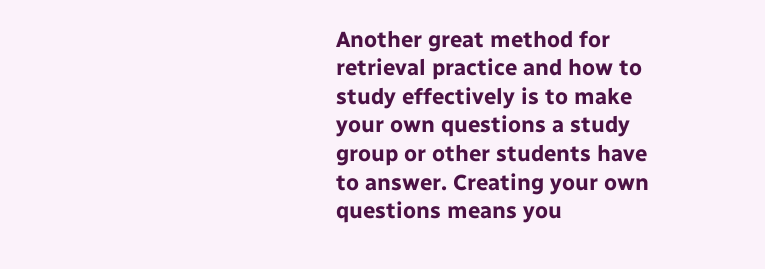Another great method for retrieval practice and how to study effectively is to make your own questions a study group or other students have to answer. Creating your own questions means you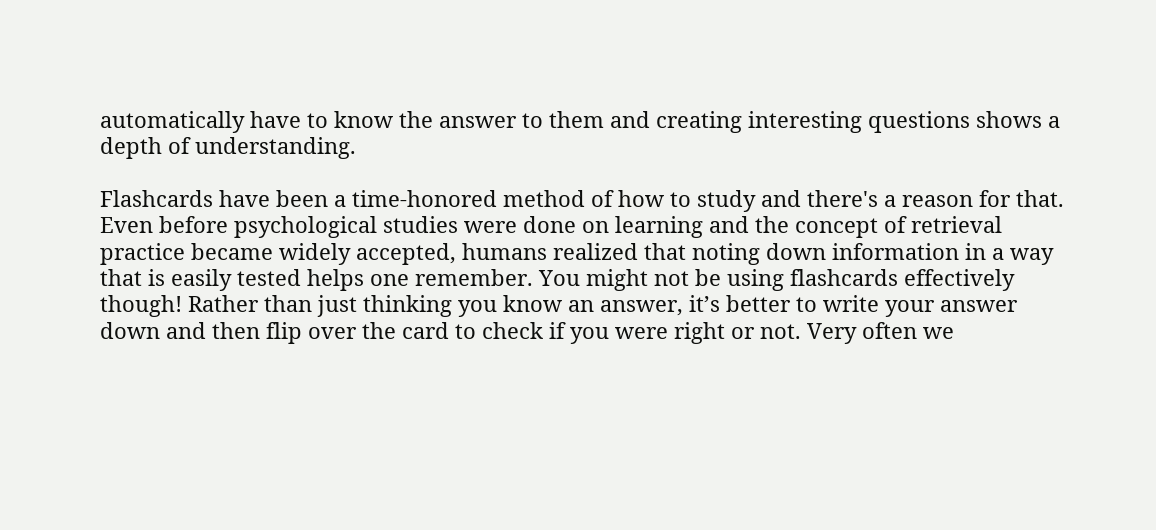automatically have to know the answer to them and creating interesting questions shows a depth of understanding.

Flashcards have been a time-honored method of how to study and there's a reason for that. Even before psychological studies were done on learning and the concept of retrieval practice became widely accepted, humans realized that noting down information in a way that is easily tested helps one remember. You might not be using flashcards effectively though! Rather than just thinking you know an answer, it’s better to write your answer down and then flip over the card to check if you were right or not. Very often we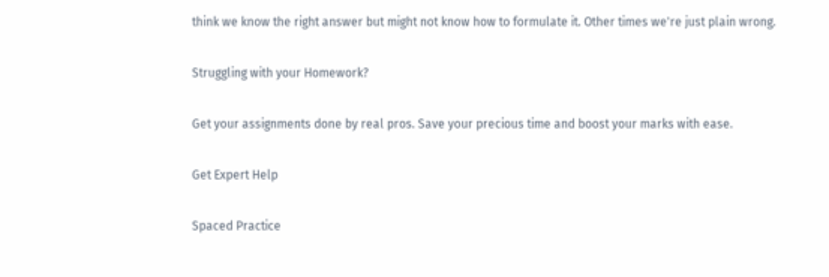think we know the right answer but might not know how to formulate it. Other times we're just plain wrong.

Struggling with your Homework?

Get your assignments done by real pros. Save your precious time and boost your marks with ease.

Get Expert Help

Spaced Practice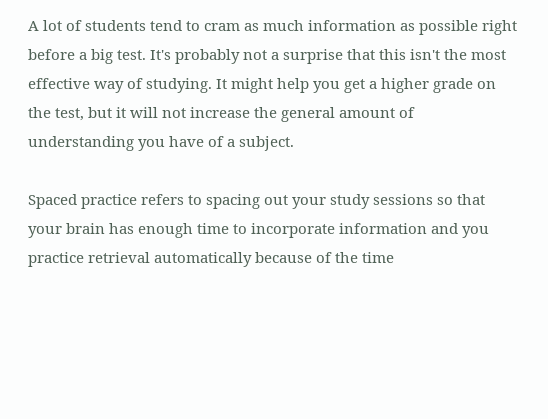A lot of students tend to cram as much information as possible right before a big test. It's probably not a surprise that this isn't the most effective way of studying. It might help you get a higher grade on the test, but it will not increase the general amount of understanding you have of a subject.

Spaced practice refers to spacing out your study sessions so that your brain has enough time to incorporate information and you practice retrieval automatically because of the time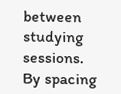between studying sessions. By spacing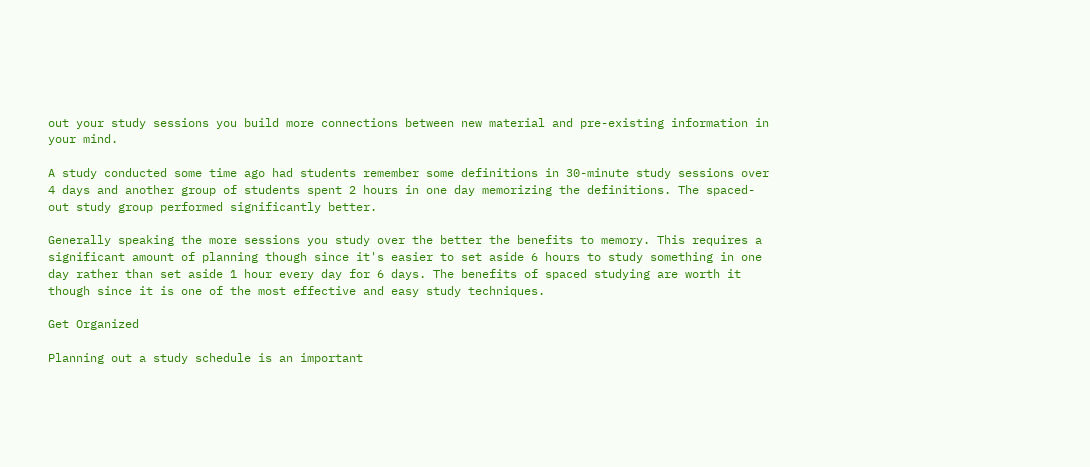out your study sessions you build more connections between new material and pre-existing information in your mind.

A study conducted some time ago had students remember some definitions in 30-minute study sessions over 4 days and another group of students spent 2 hours in one day memorizing the definitions. The spaced-out study group performed significantly better.

Generally speaking the more sessions you study over the better the benefits to memory. This requires a significant amount of planning though since it's easier to set aside 6 hours to study something in one day rather than set aside 1 hour every day for 6 days. The benefits of spaced studying are worth it though since it is one of the most effective and easy study techniques.

Get Organized

Planning out a study schedule is an important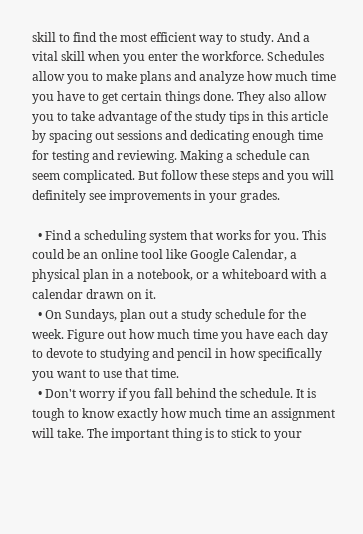skill to find the most efficient way to study. And a vital skill when you enter the workforce. Schedules allow you to make plans and analyze how much time you have to get certain things done. They also allow you to take advantage of the study tips in this article by spacing out sessions and dedicating enough time for testing and reviewing. Making a schedule can seem complicated. But follow these steps and you will definitely see improvements in your grades.

  • Find a scheduling system that works for you. This could be an online tool like Google Calendar, a physical plan in a notebook, or a whiteboard with a calendar drawn on it.
  • On Sundays, plan out a study schedule for the week. Figure out how much time you have each day to devote to studying and pencil in how specifically you want to use that time.
  • Don't worry if you fall behind the schedule. It is tough to know exactly how much time an assignment will take. The important thing is to stick to your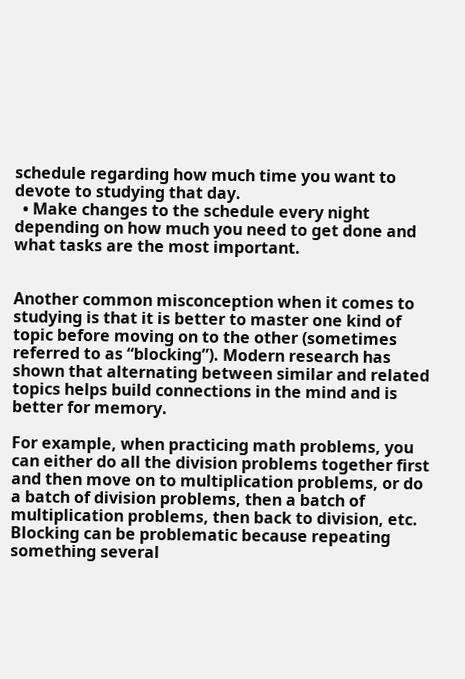schedule regarding how much time you want to devote to studying that day.
  • Make changes to the schedule every night depending on how much you need to get done and what tasks are the most important.


Another common misconception when it comes to studying is that it is better to master one kind of topic before moving on to the other (sometimes referred to as “blocking”). Modern research has shown that alternating between similar and related topics helps build connections in the mind and is better for memory.

For example, when practicing math problems, you can either do all the division problems together first and then move on to multiplication problems, or do a batch of division problems, then a batch of multiplication problems, then back to division, etc. Blocking can be problematic because repeating something several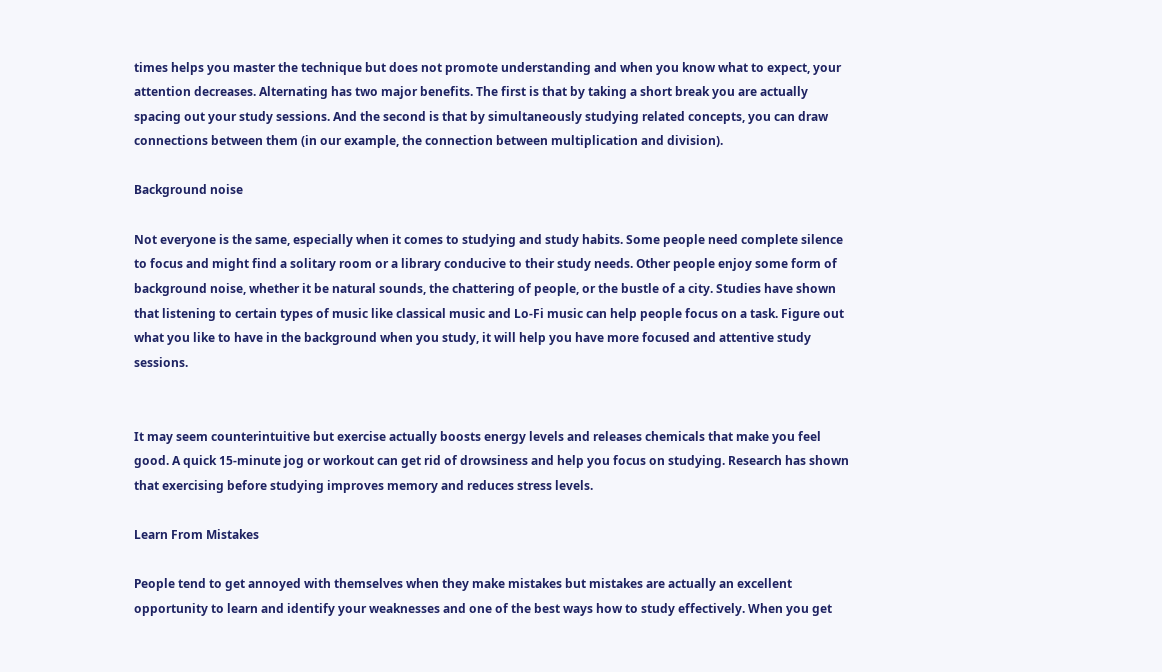times helps you master the technique but does not promote understanding and when you know what to expect, your attention decreases. Alternating has two major benefits. The first is that by taking a short break you are actually spacing out your study sessions. And the second is that by simultaneously studying related concepts, you can draw connections between them (in our example, the connection between multiplication and division).

Background noise

Not everyone is the same, especially when it comes to studying and study habits. Some people need complete silence to focus and might find a solitary room or a library conducive to their study needs. Other people enjoy some form of background noise, whether it be natural sounds, the chattering of people, or the bustle of a city. Studies have shown that listening to certain types of music like classical music and Lo-Fi music can help people focus on a task. Figure out what you like to have in the background when you study, it will help you have more focused and attentive study sessions.


It may seem counterintuitive but exercise actually boosts energy levels and releases chemicals that make you feel good. A quick 15-minute jog or workout can get rid of drowsiness and help you focus on studying. Research has shown that exercising before studying improves memory and reduces stress levels.

Learn From Mistakes

People tend to get annoyed with themselves when they make mistakes but mistakes are actually an excellent opportunity to learn and identify your weaknesses and one of the best ways how to study effectively. When you get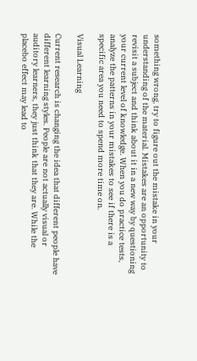something wrong, try to figure out the mistake in your understanding of the material. Mistakes are an opportunity to revisit a subject and think about it in a new way by questioning your current level of knowledge. When you do practice tests, analyze the patterns in your mistakes to see if there is a specific area you need to spend more time on.

Visual Learning

Current research is changing the idea that different people have different learning styles. People are not actually visual or auditory learners, they just think that they are. While the placebo effect may lead to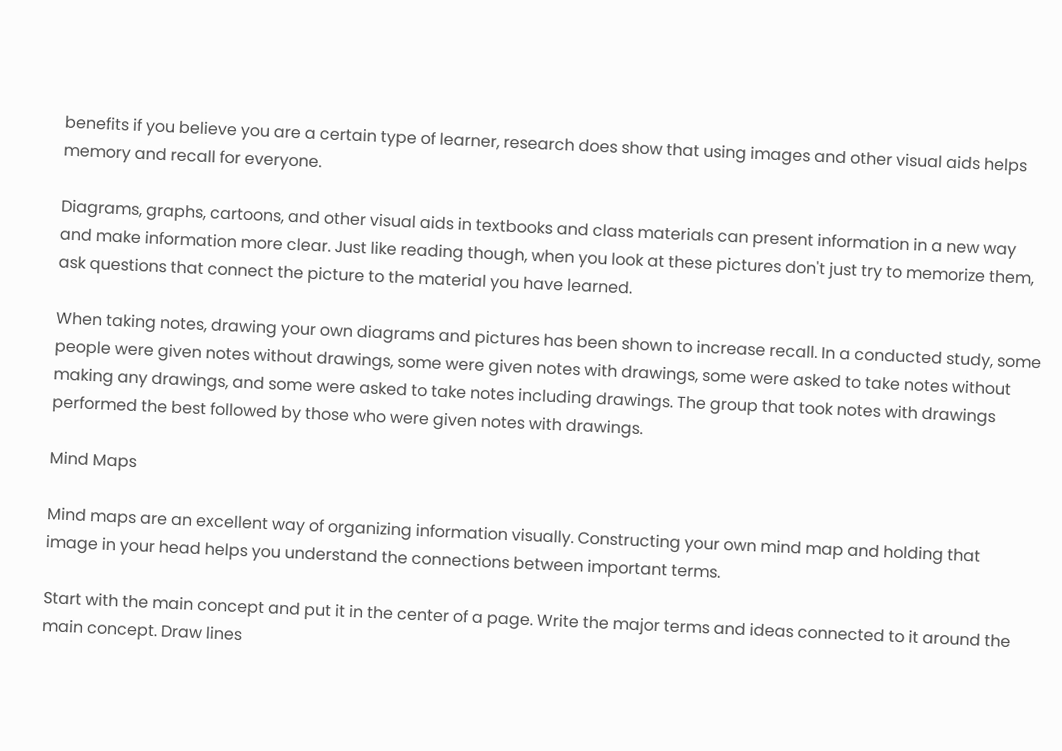benefits if you believe you are a certain type of learner, research does show that using images and other visual aids helps memory and recall for everyone.

Diagrams, graphs, cartoons, and other visual aids in textbooks and class materials can present information in a new way and make information more clear. Just like reading though, when you look at these pictures don't just try to memorize them, ask questions that connect the picture to the material you have learned.

When taking notes, drawing your own diagrams and pictures has been shown to increase recall. In a conducted study, some people were given notes without drawings, some were given notes with drawings, some were asked to take notes without making any drawings, and some were asked to take notes including drawings. The group that took notes with drawings performed the best followed by those who were given notes with drawings.

Mind Maps

Mind maps are an excellent way of organizing information visually. Constructing your own mind map and holding that image in your head helps you understand the connections between important terms.

Start with the main concept and put it in the center of a page. Write the major terms and ideas connected to it around the main concept. Draw lines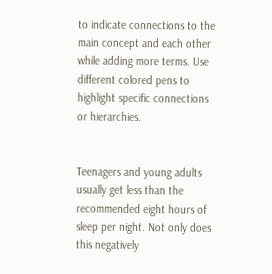to indicate connections to the main concept and each other while adding more terms. Use different colored pens to highlight specific connections or hierarchies.


Teenagers and young adults usually get less than the recommended eight hours of sleep per night. Not only does this negatively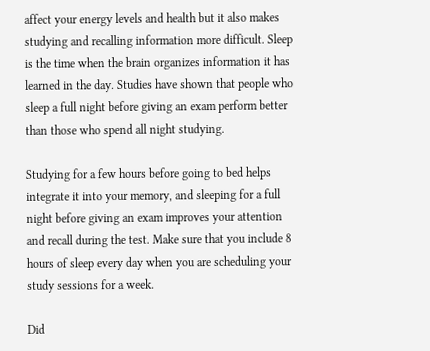affect your energy levels and health but it also makes studying and recalling information more difficult. Sleep is the time when the brain organizes information it has learned in the day. Studies have shown that people who sleep a full night before giving an exam perform better than those who spend all night studying.

Studying for a few hours before going to bed helps integrate it into your memory, and sleeping for a full night before giving an exam improves your attention and recall during the test. Make sure that you include 8 hours of sleep every day when you are scheduling your study sessions for a week.

Did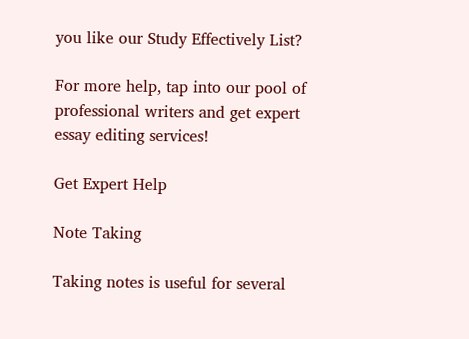you like our Study Effectively List?

For more help, tap into our pool of professional writers and get expert essay editing services!

Get Expert Help

Note Taking

Taking notes is useful for several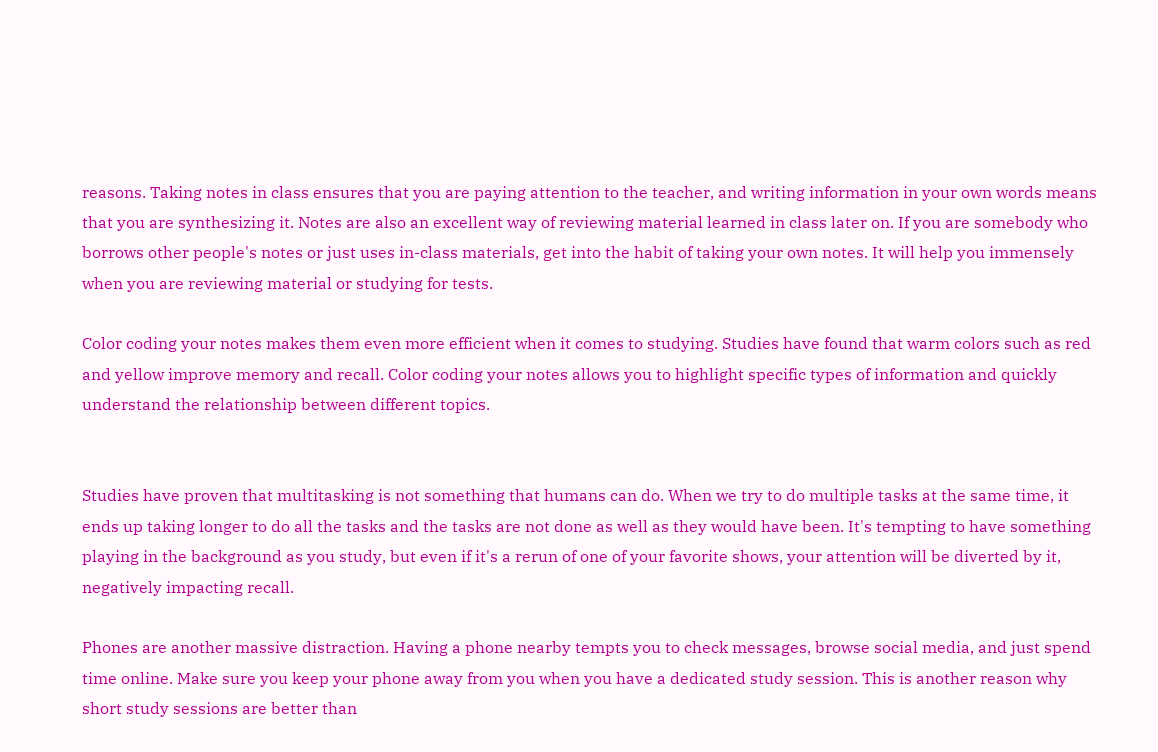reasons. Taking notes in class ensures that you are paying attention to the teacher, and writing information in your own words means that you are synthesizing it. Notes are also an excellent way of reviewing material learned in class later on. If you are somebody who borrows other people's notes or just uses in-class materials, get into the habit of taking your own notes. It will help you immensely when you are reviewing material or studying for tests.

Color coding your notes makes them even more efficient when it comes to studying. Studies have found that warm colors such as red and yellow improve memory and recall. Color coding your notes allows you to highlight specific types of information and quickly understand the relationship between different topics.


Studies have proven that multitasking is not something that humans can do. When we try to do multiple tasks at the same time, it ends up taking longer to do all the tasks and the tasks are not done as well as they would have been. It's tempting to have something playing in the background as you study, but even if it's a rerun of one of your favorite shows, your attention will be diverted by it, negatively impacting recall.

Phones are another massive distraction. Having a phone nearby tempts you to check messages, browse social media, and just spend time online. Make sure you keep your phone away from you when you have a dedicated study session. This is another reason why short study sessions are better than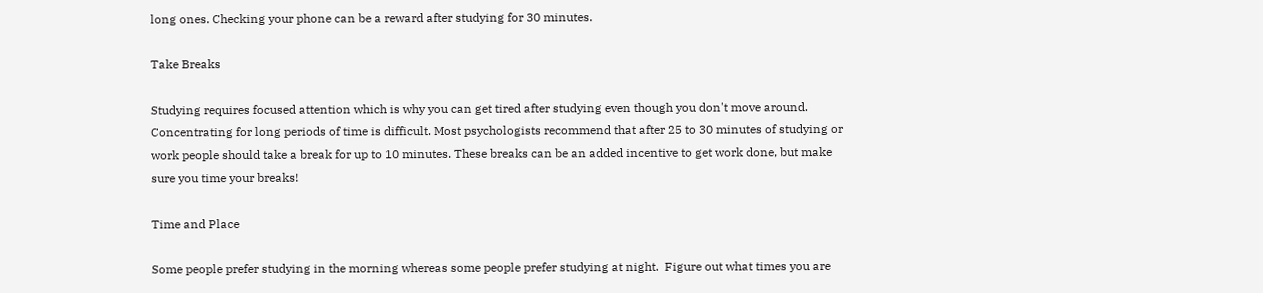long ones. Checking your phone can be a reward after studying for 30 minutes.

Take Breaks

Studying requires focused attention which is why you can get tired after studying even though you don't move around. Concentrating for long periods of time is difficult. Most psychologists recommend that after 25 to 30 minutes of studying or work people should take a break for up to 10 minutes. These breaks can be an added incentive to get work done, but make sure you time your breaks!

Time and Place

Some people prefer studying in the morning whereas some people prefer studying at night.  Figure out what times you are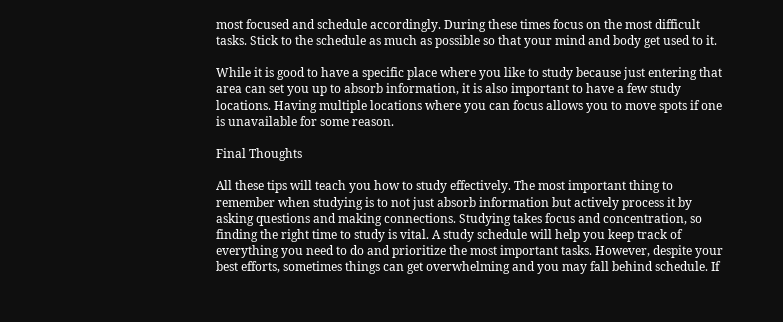most focused and schedule accordingly. During these times focus on the most difficult tasks. Stick to the schedule as much as possible so that your mind and body get used to it.

While it is good to have a specific place where you like to study because just entering that area can set you up to absorb information, it is also important to have a few study locations. Having multiple locations where you can focus allows you to move spots if one is unavailable for some reason.

Final Thoughts

All these tips will teach you how to study effectively. The most important thing to remember when studying is to not just absorb information but actively process it by asking questions and making connections. Studying takes focus and concentration, so finding the right time to study is vital. A study schedule will help you keep track of everything you need to do and prioritize the most important tasks. However, despite your best efforts, sometimes things can get overwhelming and you may fall behind schedule. If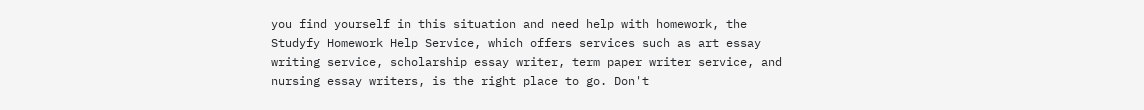you find yourself in this situation and need help with homework, the Studyfy Homework Help Service, which offers services such as art essay writing service, scholarship essay writer, term paper writer service, and nursing essay writers, is the right place to go. Don't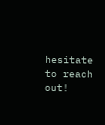hesitate to reach out!